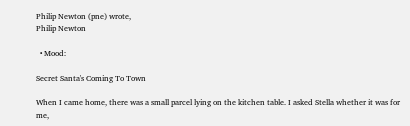Philip Newton (pne) wrote,
Philip Newton

  • Mood:

Secret Santa's Coming To Town

When I came home, there was a small parcel lying on the kitchen table. I asked Stella whether it was for me,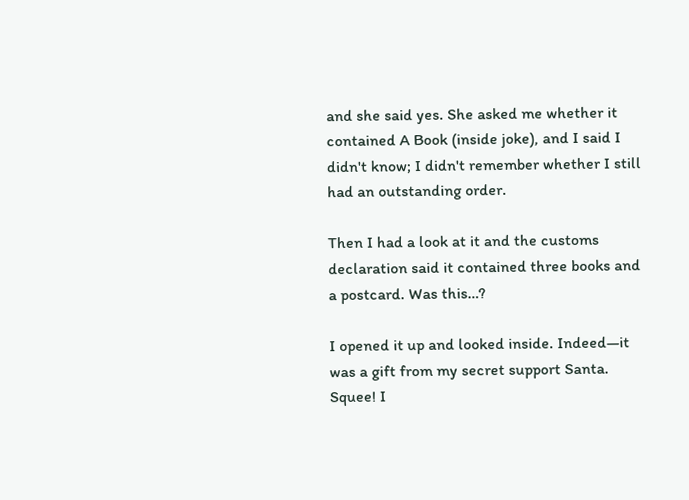and she said yes. She asked me whether it contained A Book (inside joke), and I said I didn't know; I didn't remember whether I still had an outstanding order.

Then I had a look at it and the customs declaration said it contained three books and a postcard. Was this…?

I opened it up and looked inside. Indeed—it was a gift from my secret support Santa. Squee! I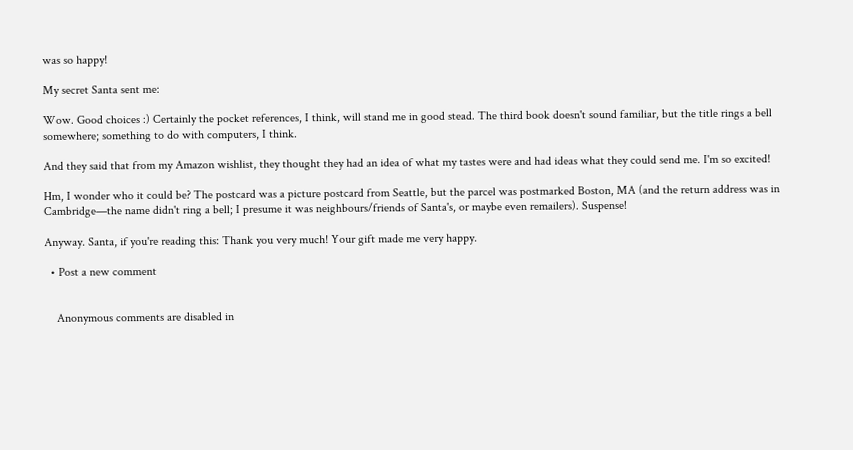was so happy!

My secret Santa sent me:

Wow. Good choices :) Certainly the pocket references, I think, will stand me in good stead. The third book doesn't sound familiar, but the title rings a bell somewhere; something to do with computers, I think.

And they said that from my Amazon wishlist, they thought they had an idea of what my tastes were and had ideas what they could send me. I'm so excited!

Hm, I wonder who it could be? The postcard was a picture postcard from Seattle, but the parcel was postmarked Boston, MA (and the return address was in Cambridge—the name didn't ring a bell; I presume it was neighbours/friends of Santa's, or maybe even remailers). Suspense!

Anyway. Santa, if you're reading this: Thank you very much! Your gift made me very happy.

  • Post a new comment


    Anonymous comments are disabled in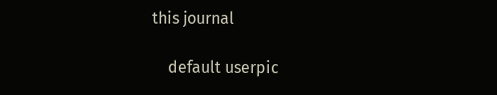this journal

    default userpic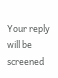Your reply will be screened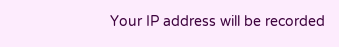Your IP address will be recorded